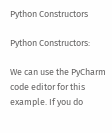Python Constructors

Python Constructors:

We can use the PyCharm code editor for this example. If you do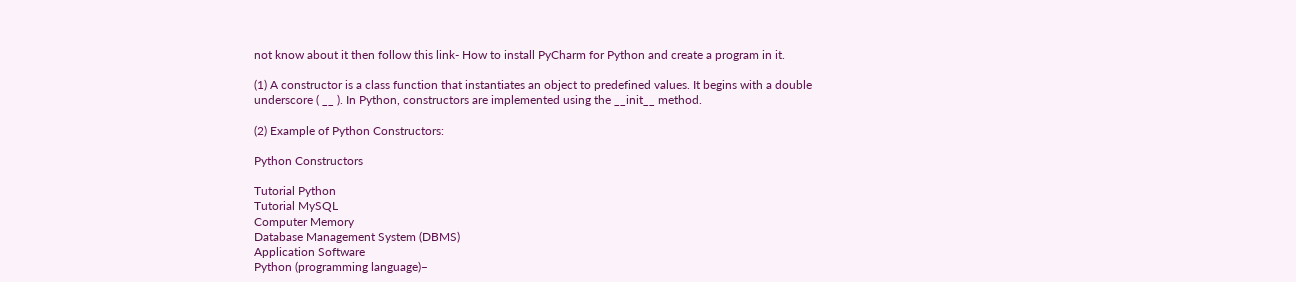not know about it then follow this link- How to install PyCharm for Python and create a program in it.

(1) A constructor is a class function that instantiates an object to predefined values. It begins with a double underscore ( __ ). In Python, constructors are implemented using the __init__ method.

(2) Example of Python Constructors:

Python Constructors

Tutorial Python
Tutorial MySQL
Computer Memory
Database Management System (DBMS)
Application Software
Python (programming language)–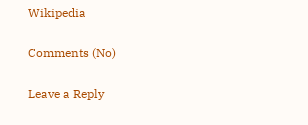Wikipedia

Comments (No)

Leave a Reply